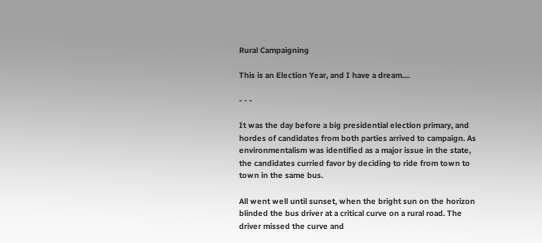Rural Campaigning

This is an Election Year, and I have a dream....

- - -

It was the day before a big presidential election primary, and hordes of candidates from both parties arrived to campaign. As environmentalism was identified as a major issue in the state, the candidates curried favor by deciding to ride from town to town in the same bus.

All went well until sunset, when the bright sun on the horizon blinded the bus driver at a critical curve on a rural road. The driver missed the curve and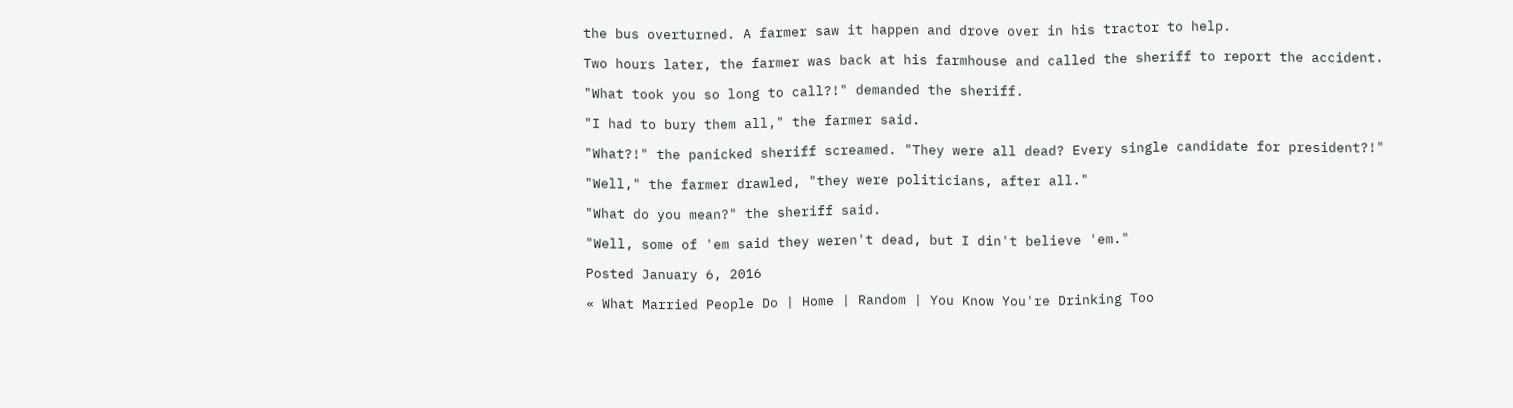the bus overturned. A farmer saw it happen and drove over in his tractor to help.

Two hours later, the farmer was back at his farmhouse and called the sheriff to report the accident.

"What took you so long to call?!" demanded the sheriff.

"I had to bury them all," the farmer said.

"What?!" the panicked sheriff screamed. "They were all dead? Every single candidate for president?!"

"Well," the farmer drawled, "they were politicians, after all."

"What do you mean?" the sheriff said.

"Well, some of 'em said they weren't dead, but I din't believe 'em."

Posted January 6, 2016

« What Married People Do | Home | Random | You Know You're Drinking Too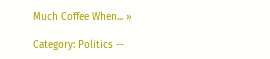Much Coffee When... »

Category: Politics --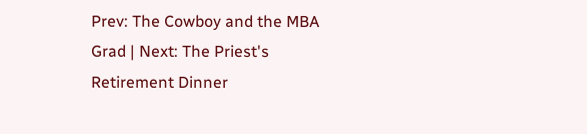Prev: The Cowboy and the MBA Grad | Next: The Priest's Retirement Dinner